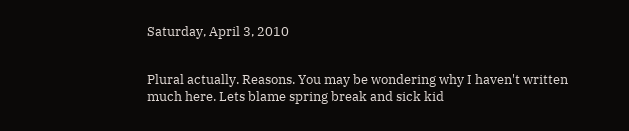Saturday, April 3, 2010


Plural actually. Reasons. You may be wondering why I haven't written much here. Lets blame spring break and sick kid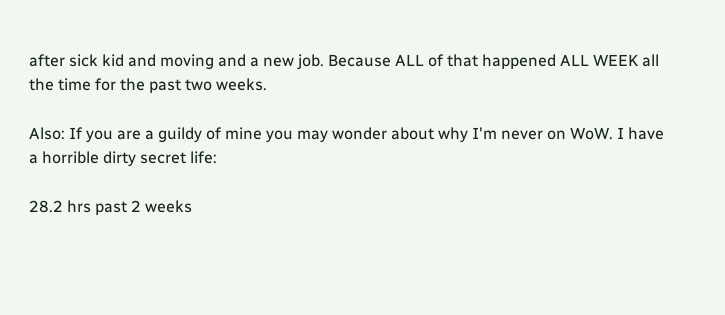after sick kid and moving and a new job. Because ALL of that happened ALL WEEK all the time for the past two weeks.

Also: If you are a guildy of mine you may wonder about why I'm never on WoW. I have a horrible dirty secret life:

28.2 hrs past 2 weeks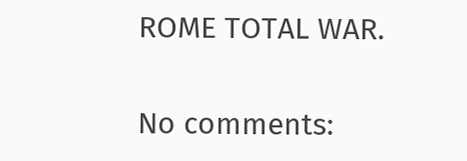ROME TOTAL WAR.

No comments: